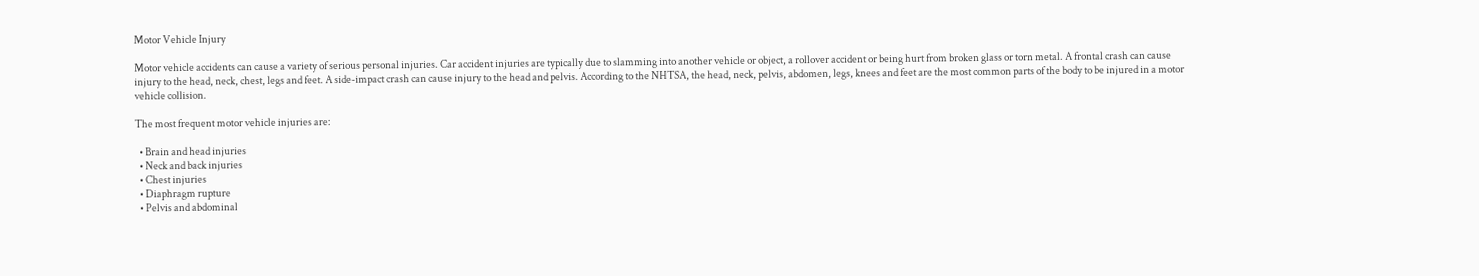Motor Vehicle Injury

Motor vehicle accidents can cause a variety of serious personal injuries. Car accident injuries are typically due to slamming into another vehicle or object, a rollover accident or being hurt from broken glass or torn metal. A frontal crash can cause injury to the head, neck, chest, legs and feet. A side-impact crash can cause injury to the head and pelvis. According to the NHTSA, the head, neck, pelvis, abdomen, legs, knees and feet are the most common parts of the body to be injured in a motor vehicle collision.

The most frequent motor vehicle injuries are:

  • Brain and head injuries
  • Neck and back injuries
  • Chest injuries
  • Diaphragm rupture
  • Pelvis and abdominal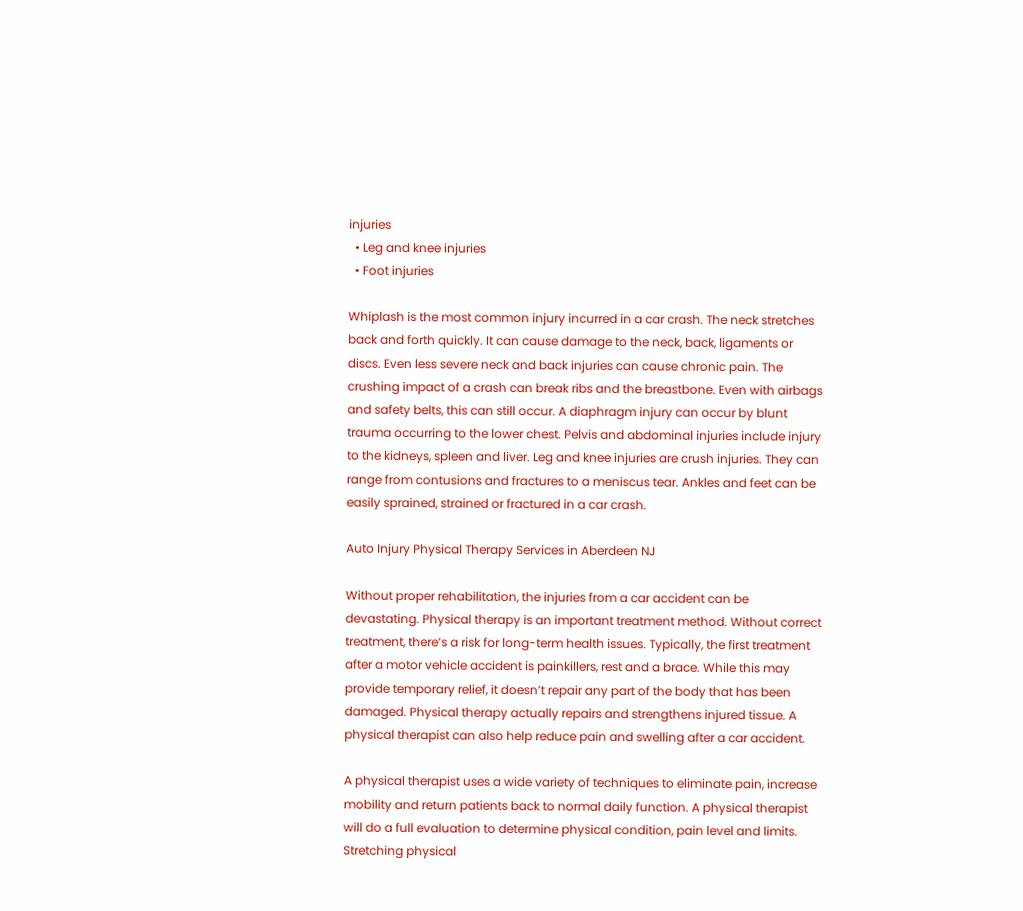injuries
  • Leg and knee injuries
  • Foot injuries

Whiplash is the most common injury incurred in a car crash. The neck stretches back and forth quickly. It can cause damage to the neck, back, ligaments or discs. Even less severe neck and back injuries can cause chronic pain. The crushing impact of a crash can break ribs and the breastbone. Even with airbags and safety belts, this can still occur. A diaphragm injury can occur by blunt trauma occurring to the lower chest. Pelvis and abdominal injuries include injury to the kidneys, spleen and liver. Leg and knee injuries are crush injuries. They can range from contusions and fractures to a meniscus tear. Ankles and feet can be easily sprained, strained or fractured in a car crash.

Auto Injury Physical Therapy Services in Aberdeen NJ

Without proper rehabilitation, the injuries from a car accident can be devastating. Physical therapy is an important treatment method. Without correct treatment, there’s a risk for long-term health issues. Typically, the first treatment after a motor vehicle accident is painkillers, rest and a brace. While this may provide temporary relief, it doesn’t repair any part of the body that has been damaged. Physical therapy actually repairs and strengthens injured tissue. A physical therapist can also help reduce pain and swelling after a car accident.

A physical therapist uses a wide variety of techniques to eliminate pain, increase mobility and return patients back to normal daily function. A physical therapist will do a full evaluation to determine physical condition, pain level and limits. Stretching physical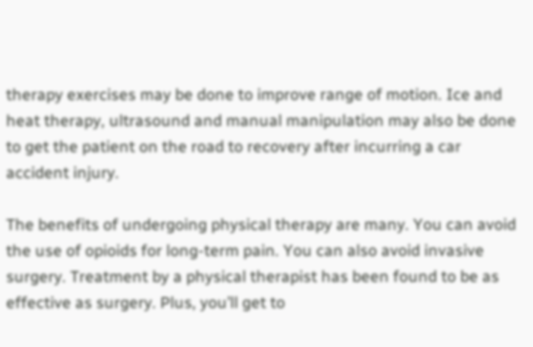therapy exercises may be done to improve range of motion. Ice and heat therapy, ultrasound and manual manipulation may also be done to get the patient on the road to recovery after incurring a car accident injury.

The benefits of undergoing physical therapy are many. You can avoid the use of opioids for long-term pain. You can also avoid invasive surgery. Treatment by a physical therapist has been found to be as effective as surgery. Plus, you’ll get to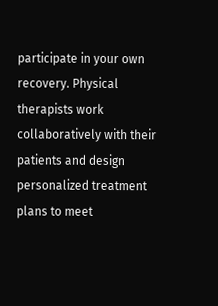participate in your own recovery. Physical therapists work collaboratively with their patients and design personalized treatment plans to meet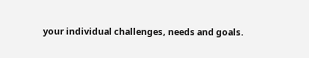your individual challenges, needs and goals.